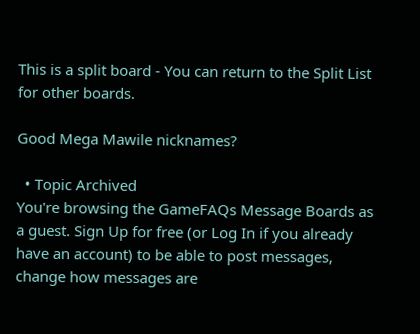This is a split board - You can return to the Split List for other boards.

Good Mega Mawile nicknames?

  • Topic Archived
You're browsing the GameFAQs Message Boards as a guest. Sign Up for free (or Log In if you already have an account) to be able to post messages, change how messages are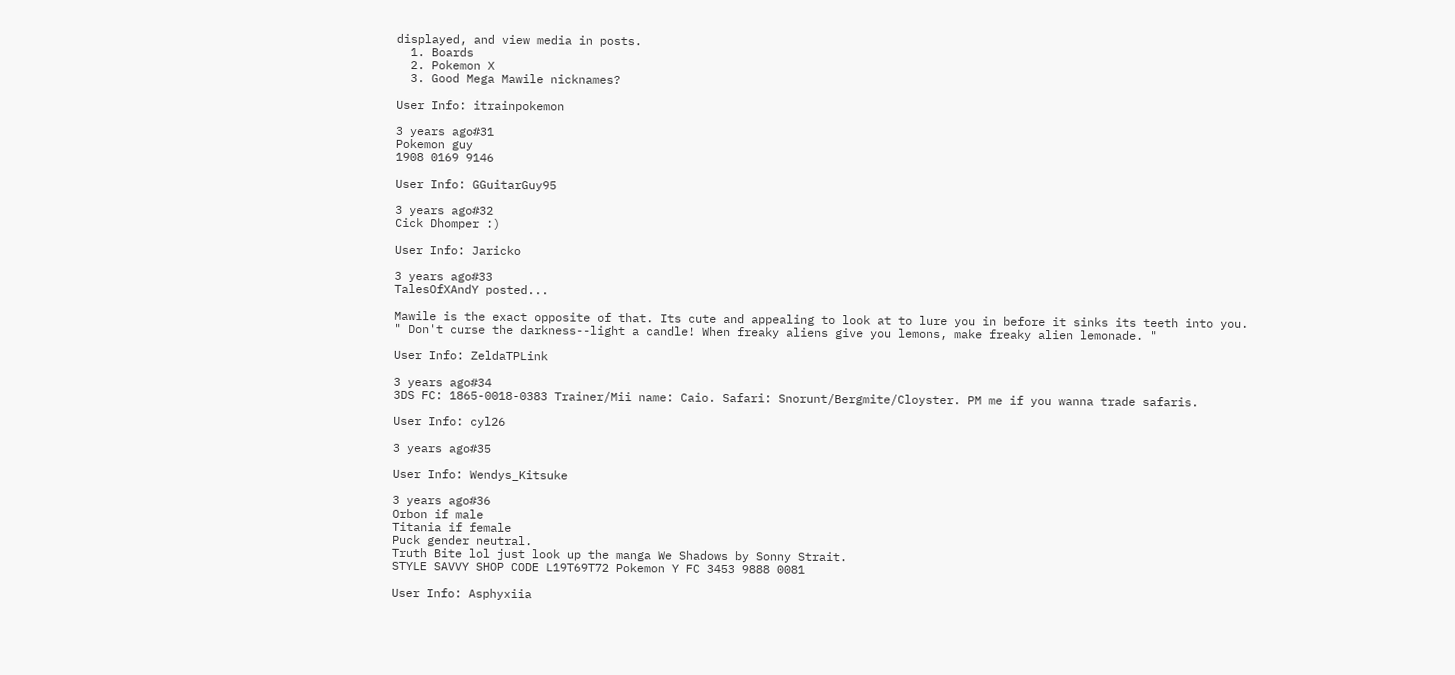displayed, and view media in posts.
  1. Boards
  2. Pokemon X
  3. Good Mega Mawile nicknames?

User Info: itrainpokemon

3 years ago#31
Pokemon guy
1908 0169 9146

User Info: GGuitarGuy95

3 years ago#32
Cick Dhomper :)

User Info: Jaricko

3 years ago#33
TalesOfXAndY posted...

Mawile is the exact opposite of that. Its cute and appealing to look at to lure you in before it sinks its teeth into you.
" Don't curse the darkness--light a candle! When freaky aliens give you lemons, make freaky alien lemonade. "

User Info: ZeldaTPLink

3 years ago#34
3DS FC: 1865-0018-0383 Trainer/Mii name: Caio. Safari: Snorunt/Bergmite/Cloyster. PM me if you wanna trade safaris.

User Info: cyl26

3 years ago#35

User Info: Wendys_Kitsuke

3 years ago#36
Orbon if male
Titania if female
Puck gender neutral.
Truth Bite lol just look up the manga We Shadows by Sonny Strait.
STYLE SAVVY SHOP CODE L19T69T72 Pokemon Y FC 3453 9888 0081

User Info: Asphyxiia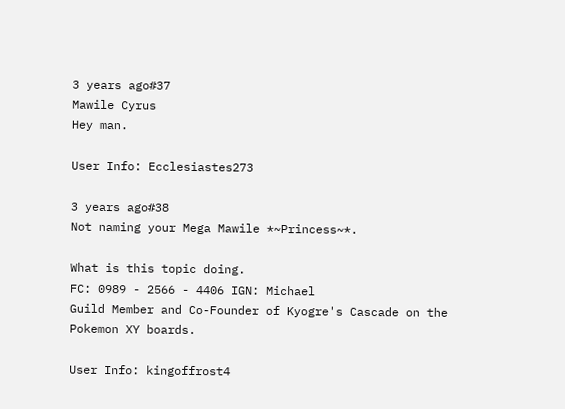3 years ago#37
Mawile Cyrus
Hey man.

User Info: Ecclesiastes273

3 years ago#38
Not naming your Mega Mawile *~Princess~*.

What is this topic doing.
FC: 0989 - 2566 - 4406 IGN: Michael
Guild Member and Co-Founder of Kyogre's Cascade on the Pokemon XY boards.

User Info: kingoffrost4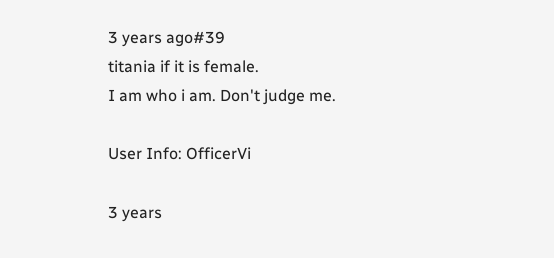3 years ago#39
titania if it is female.
I am who i am. Don't judge me.

User Info: OfficerVi

3 years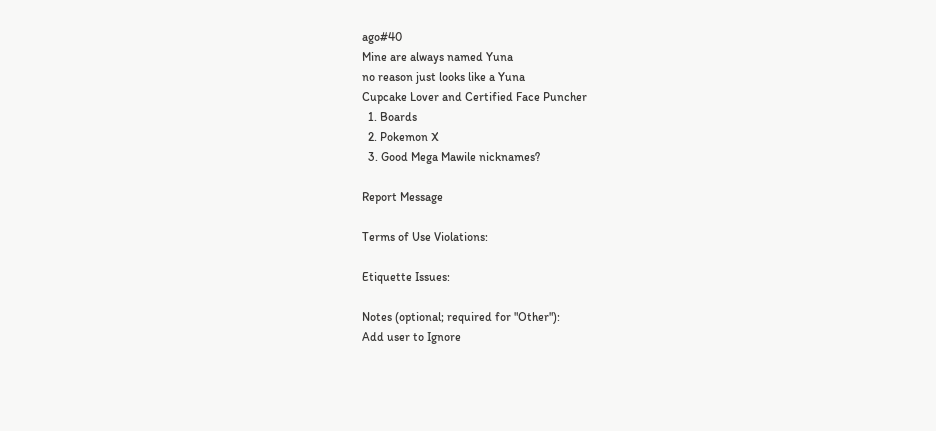ago#40
Mine are always named Yuna
no reason just looks like a Yuna
Cupcake Lover and Certified Face Puncher
  1. Boards
  2. Pokemon X
  3. Good Mega Mawile nicknames?

Report Message

Terms of Use Violations:

Etiquette Issues:

Notes (optional; required for "Other"):
Add user to Ignore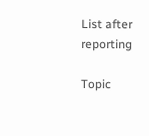List after reporting

Topic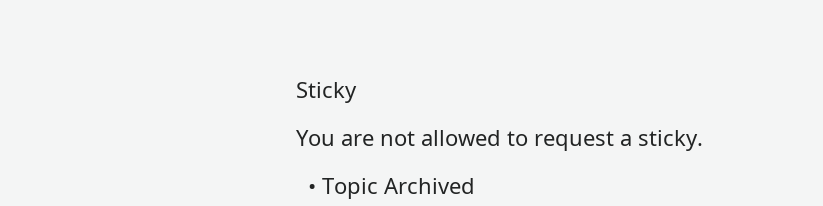Sticky

You are not allowed to request a sticky.

  • Topic Archived